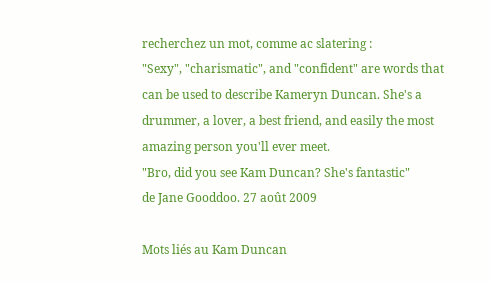recherchez un mot, comme ac slatering :
"Sexy", "charismatic", and "confident" are words that can be used to describe Kameryn Duncan. She's a drummer, a lover, a best friend, and easily the most amazing person you'll ever meet.
"Bro, did you see Kam Duncan? She's fantastic"
de Jane Gooddoo. 27 août 2009

Mots liés au Kam Duncan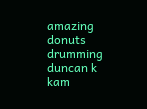amazing donuts drumming duncan k kam